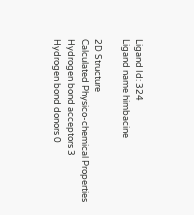Ligand Id: 324
Ligand name himbacine

2D Structure
Calculated Physico-chemical Properties
Hydrogen bond acceptors 3
Hydrogen bond donors 0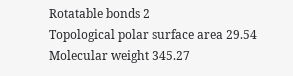Rotatable bonds 2
Topological polar surface area 29.54
Molecular weight 345.27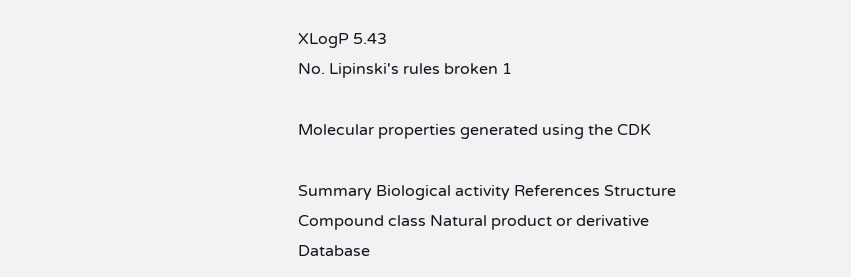XLogP 5.43
No. Lipinski's rules broken 1

Molecular properties generated using the CDK

Summary Biological activity References Structure
Compound class Natural product or derivative
Database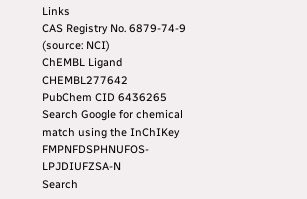Links
CAS Registry No. 6879-74-9 (source: NCI)
ChEMBL Ligand CHEMBL277642
PubChem CID 6436265
Search Google for chemical match using the InChIKey FMPNFDSPHNUFOS-LPJDIUFZSA-N
Search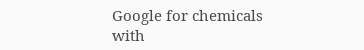Google for chemicals with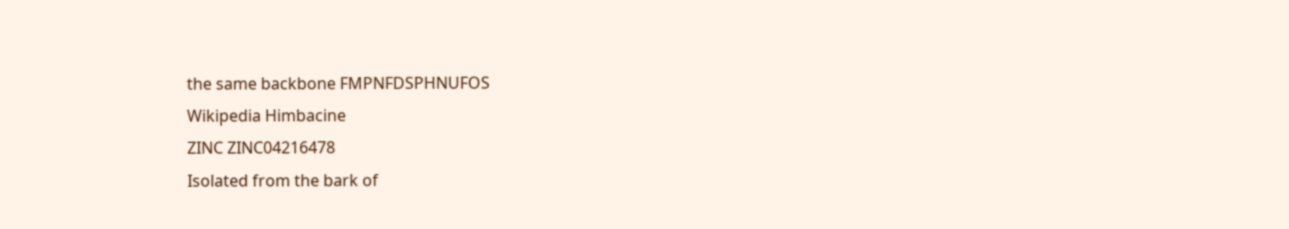the same backbone FMPNFDSPHNUFOS
Wikipedia Himbacine
ZINC ZINC04216478
Isolated from the bark of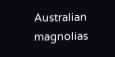Australian magnolias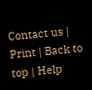Contact us | Print | Back to top | Help